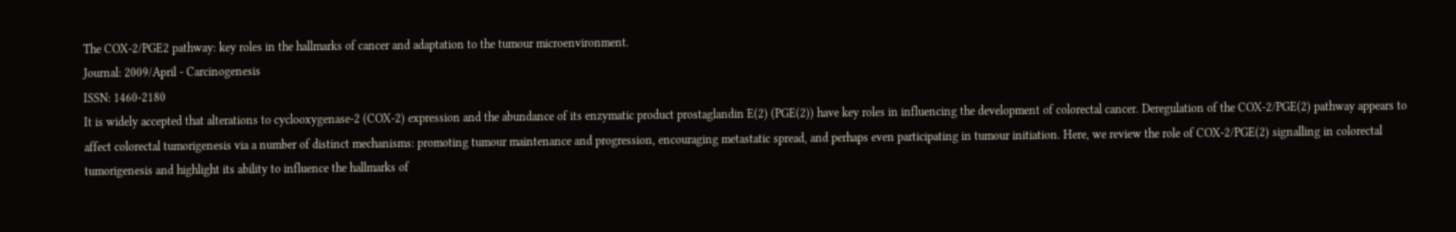The COX-2/PGE2 pathway: key roles in the hallmarks of cancer and adaptation to the tumour microenvironment.
Journal: 2009/April - Carcinogenesis
ISSN: 1460-2180
It is widely accepted that alterations to cyclooxygenase-2 (COX-2) expression and the abundance of its enzymatic product prostaglandin E(2) (PGE(2)) have key roles in influencing the development of colorectal cancer. Deregulation of the COX-2/PGE(2) pathway appears to affect colorectal tumorigenesis via a number of distinct mechanisms: promoting tumour maintenance and progression, encouraging metastatic spread, and perhaps even participating in tumour initiation. Here, we review the role of COX-2/PGE(2) signalling in colorectal tumorigenesis and highlight its ability to influence the hallmarks of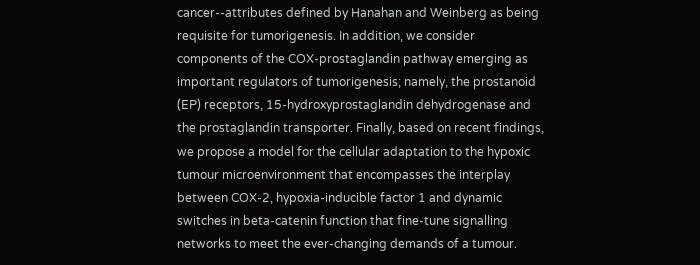cancer--attributes defined by Hanahan and Weinberg as being requisite for tumorigenesis. In addition, we consider components of the COX-prostaglandin pathway emerging as important regulators of tumorigenesis; namely, the prostanoid (EP) receptors, 15-hydroxyprostaglandin dehydrogenase and the prostaglandin transporter. Finally, based on recent findings, we propose a model for the cellular adaptation to the hypoxic tumour microenvironment that encompasses the interplay between COX-2, hypoxia-inducible factor 1 and dynamic switches in beta-catenin function that fine-tune signalling networks to meet the ever-changing demands of a tumour.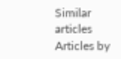Similar articles
Articles by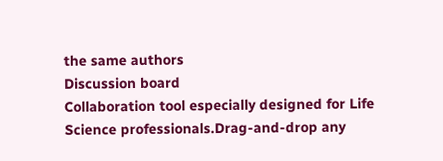the same authors
Discussion board
Collaboration tool especially designed for Life Science professionals.Drag-and-drop any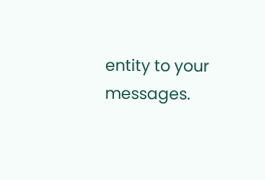entity to your messages.